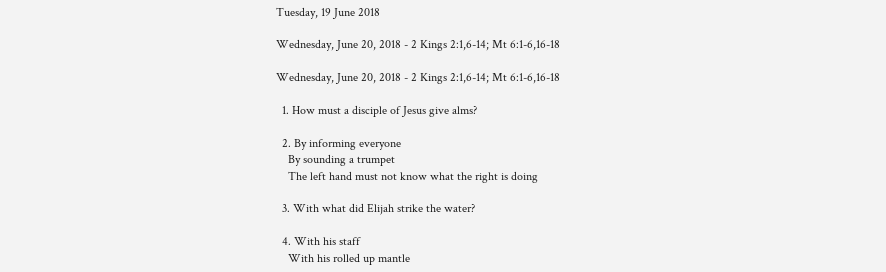Tuesday, 19 June 2018

Wednesday, June 20, 2018 - 2 Kings 2:1,6-14; Mt 6:1-6,16-18

Wednesday, June 20, 2018 - 2 Kings 2:1,6-14; Mt 6:1-6,16-18

  1. How must a disciple of Jesus give alms?

  2. By informing everyone
    By sounding a trumpet
    The left hand must not know what the right is doing

  3. With what did Elijah strike the water?

  4. With his staff
    With his rolled up mantle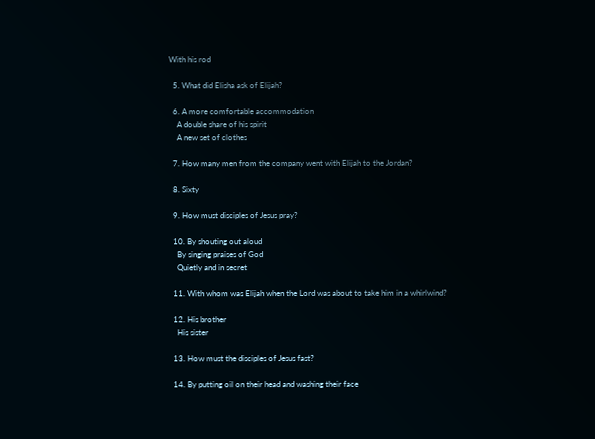With his rod

  5. What did Elisha ask of Elijah?

  6. A more comfortable accommodation
    A double share of his spirit
    A new set of clothes

  7. How many men from the company went with Elijah to the Jordan?

  8. Sixty

  9. How must disciples of Jesus pray?

  10. By shouting out aloud
    By singing praises of God
    Quietly and in secret

  11. With whom was Elijah when the Lord was about to take him in a whirlwind?

  12. His brother
    His sister

  13. How must the disciples of Jesus fast?

  14. By putting oil on their head and washing their face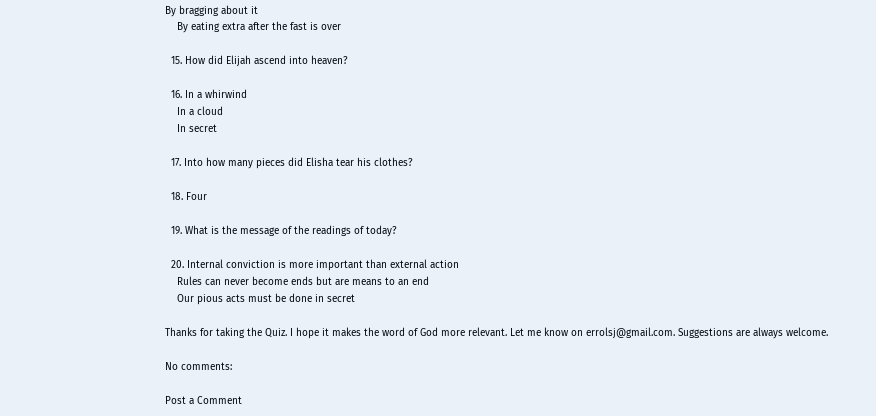By bragging about it
    By eating extra after the fast is over

  15. How did Elijah ascend into heaven?

  16. In a whirwind
    In a cloud
    In secret

  17. Into how many pieces did Elisha tear his clothes?

  18. Four

  19. What is the message of the readings of today?

  20. Internal conviction is more important than external action
    Rules can never become ends but are means to an end
    Our pious acts must be done in secret

Thanks for taking the Quiz. I hope it makes the word of God more relevant. Let me know on errolsj@gmail.com. Suggestions are always welcome.

No comments:

Post a Comment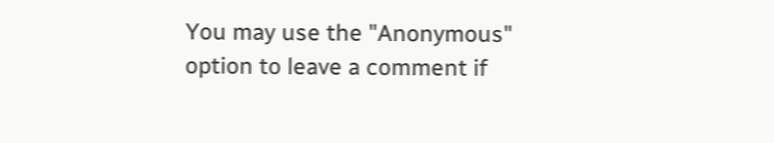You may use the "Anonymous" option to leave a comment if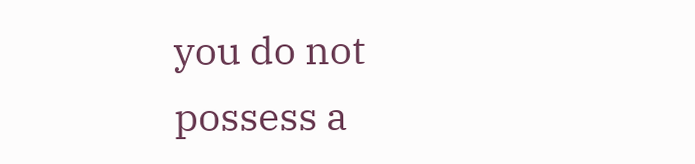you do not possess a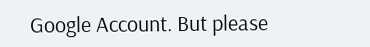Google Account. But please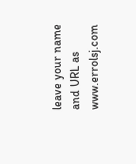leave your name and URL as www.errolsj.com